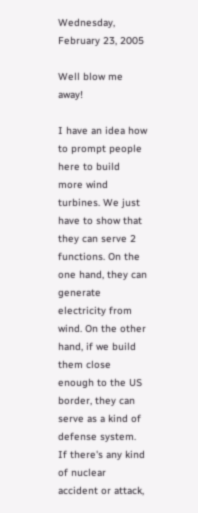Wednesday, February 23, 2005

Well blow me away!

I have an idea how to prompt people here to build more wind turbines. We just have to show that they can serve 2 functions. On the one hand, they can generate electricity from wind. On the other hand, if we build them close enough to the US border, they can serve as a kind of defense system. If there's any kind of nuclear accident or attack,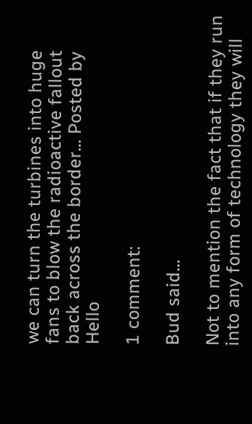we can turn the turbines into huge fans to blow the radioactive fallout back across the border... Posted by Hello

1 comment:

Bud said...

Not to mention the fact that if they run into any form of technology they will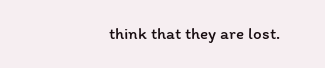think that they are lost.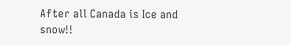After all Canada is Ice and snow!!